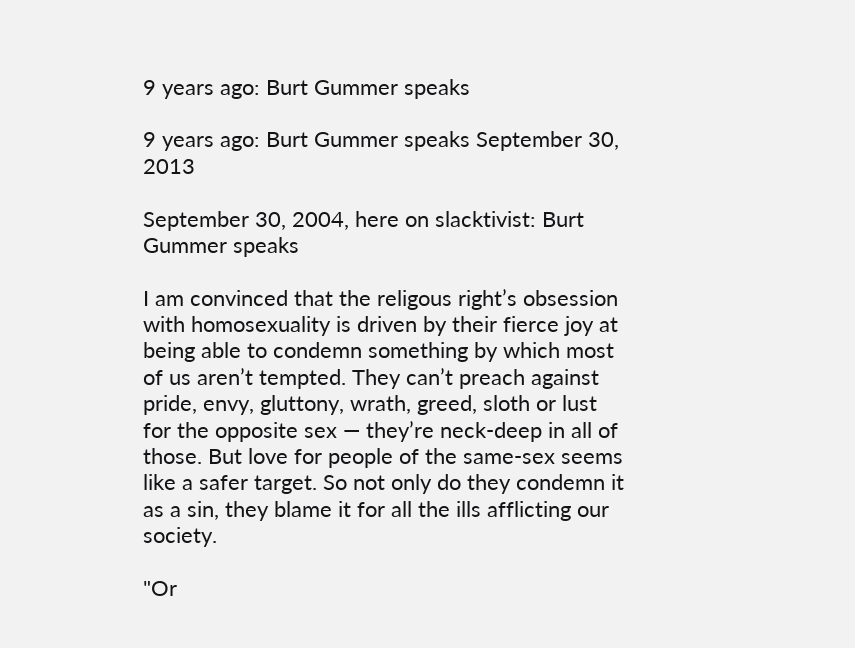9 years ago: Burt Gummer speaks

9 years ago: Burt Gummer speaks September 30, 2013

September 30, 2004, here on slacktivist: Burt Gummer speaks

I am convinced that the religous right’s obsession with homosexuality is driven by their fierce joy at being able to condemn something by which most of us aren’t tempted. They can’t preach against pride, envy, gluttony, wrath, greed, sloth or lust for the opposite sex — they’re neck-deep in all of those. But love for people of the same-sex seems like a safer target. So not only do they condemn it as a sin, they blame it for all the ills afflicting our society.

"Or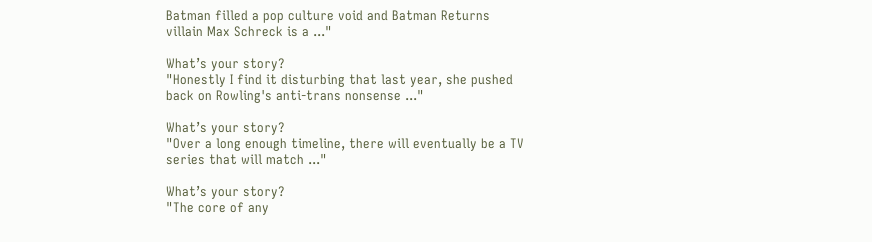Batman filled a pop culture void and Batman Returns villain Max Schreck is a ..."

What’s your story?
"Honestly I find it disturbing that last year, she pushed back on Rowling's anti-trans nonsense ..."

What’s your story?
"Over a long enough timeline, there will eventually be a TV series that will match ..."

What’s your story?
"The core of any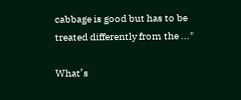cabbage is good but has to be treated differently from the ..."

What’s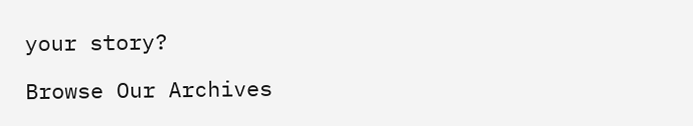your story?

Browse Our Archives